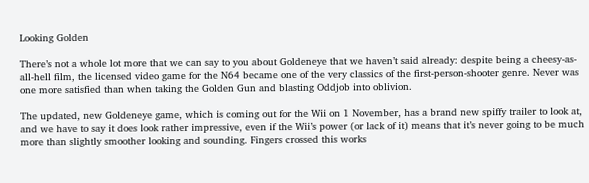Looking Golden

There’s not a whole lot more that we can say to you about Goldeneye that we haven’t said already: despite being a cheesy-as-all-hell film, the licensed video game for the N64 became one of the very classics of the first-person-shooter genre. Never was one more satisfied than when taking the Golden Gun and blasting Oddjob into oblivion.

The updated, new Goldeneye game, which is coming out for the Wii on 1 November, has a brand new spiffy trailer to look at, and we have to say it does look rather impressive, even if the Wii’s power (or lack of it) means that it’s never going to be much more than slightly smoother looking and sounding. Fingers crossed this works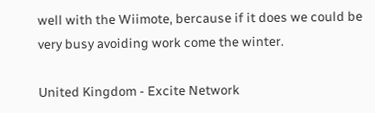well with the Wiimote, bercause if it does we could be very busy avoiding work come the winter.

United Kingdom - Excite Network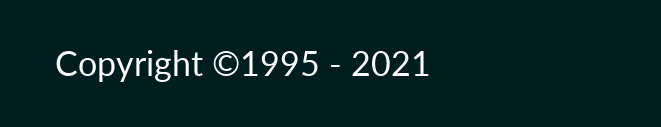Copyright ©1995 - 2021